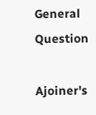General Question

Ajoiner's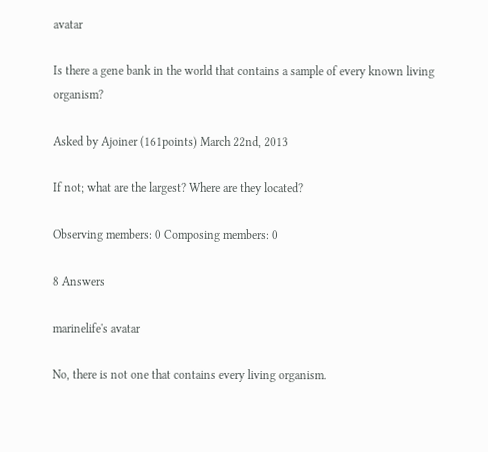avatar

Is there a gene bank in the world that contains a sample of every known living organism?

Asked by Ajoiner (161points) March 22nd, 2013

If not; what are the largest? Where are they located?

Observing members: 0 Composing members: 0

8 Answers

marinelife's avatar

No, there is not one that contains every living organism.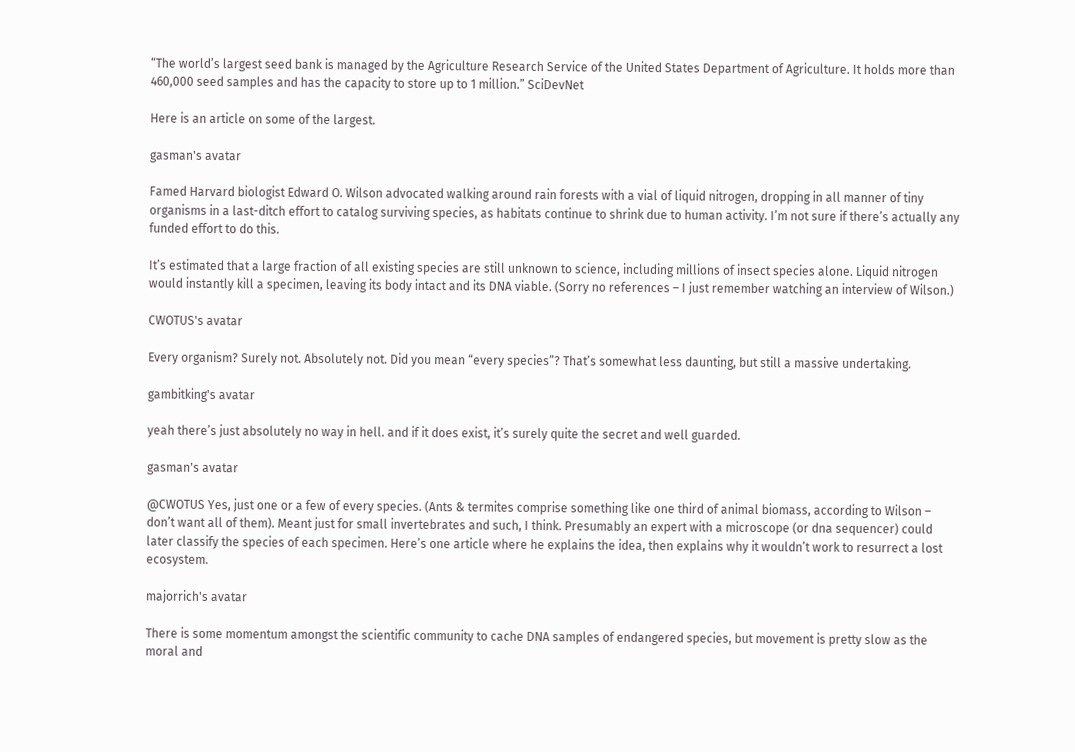“The world’s largest seed bank is managed by the Agriculture Research Service of the United States Department of Agriculture. It holds more than 460,000 seed samples and has the capacity to store up to 1 million.” SciDevNet

Here is an article on some of the largest.

gasman's avatar

Famed Harvard biologist Edward O. Wilson advocated walking around rain forests with a vial of liquid nitrogen, dropping in all manner of tiny organisms in a last-ditch effort to catalog surviving species, as habitats continue to shrink due to human activity. I’m not sure if there’s actually any funded effort to do this.

It’s estimated that a large fraction of all existing species are still unknown to science, including millions of insect species alone. Liquid nitrogen would instantly kill a specimen, leaving its body intact and its DNA viable. (Sorry no references – I just remember watching an interview of Wilson.)

CWOTUS's avatar

Every organism? Surely not. Absolutely not. Did you mean “every species”? That’s somewhat less daunting, but still a massive undertaking.

gambitking's avatar

yeah there’s just absolutely no way in hell. and if it does exist, it’s surely quite the secret and well guarded.

gasman's avatar

@CWOTUS Yes, just one or a few of every species. (Ants & termites comprise something like one third of animal biomass, according to Wilson – don’t want all of them). Meant just for small invertebrates and such, I think. Presumably an expert with a microscope (or dna sequencer) could later classify the species of each specimen. Here’s one article where he explains the idea, then explains why it wouldn’t work to resurrect a lost ecosystem.

majorrich's avatar

There is some momentum amongst the scientific community to cache DNA samples of endangered species, but movement is pretty slow as the moral and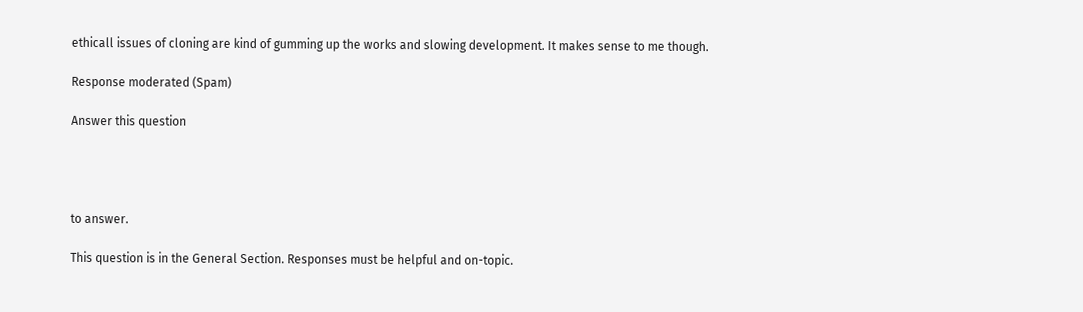ethicall issues of cloning are kind of gumming up the works and slowing development. It makes sense to me though.

Response moderated (Spam)

Answer this question




to answer.

This question is in the General Section. Responses must be helpful and on-topic.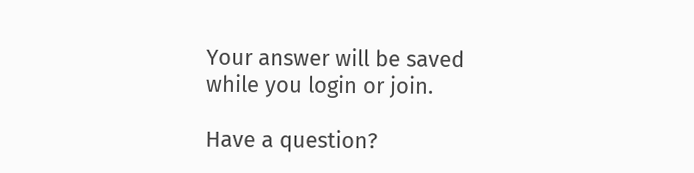Your answer will be saved while you login or join.

Have a question?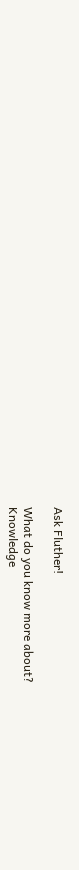Ask Fluther!

What do you know more about?
Knowledge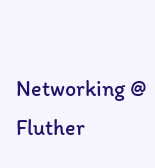Networking @ Fluther